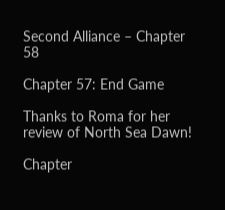Second Alliance – Chapter 58

Chapter 57: End Game

Thanks to Roma for her review of North Sea Dawn!

Chapter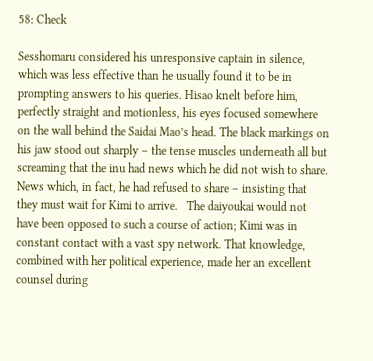58: Check

Sesshomaru considered his unresponsive captain in silence, which was less effective than he usually found it to be in prompting answers to his queries. Hisao knelt before him, perfectly straight and motionless, his eyes focused somewhere on the wall behind the Saidai Mao’s head. The black markings on his jaw stood out sharply – the tense muscles underneath all but screaming that the inu had news which he did not wish to share. News which, in fact, he had refused to share – insisting that they must wait for Kimi to arrive.   The daiyoukai would not have been opposed to such a course of action; Kimi was in constant contact with a vast spy network. That knowledge, combined with her political experience, made her an excellent counsel during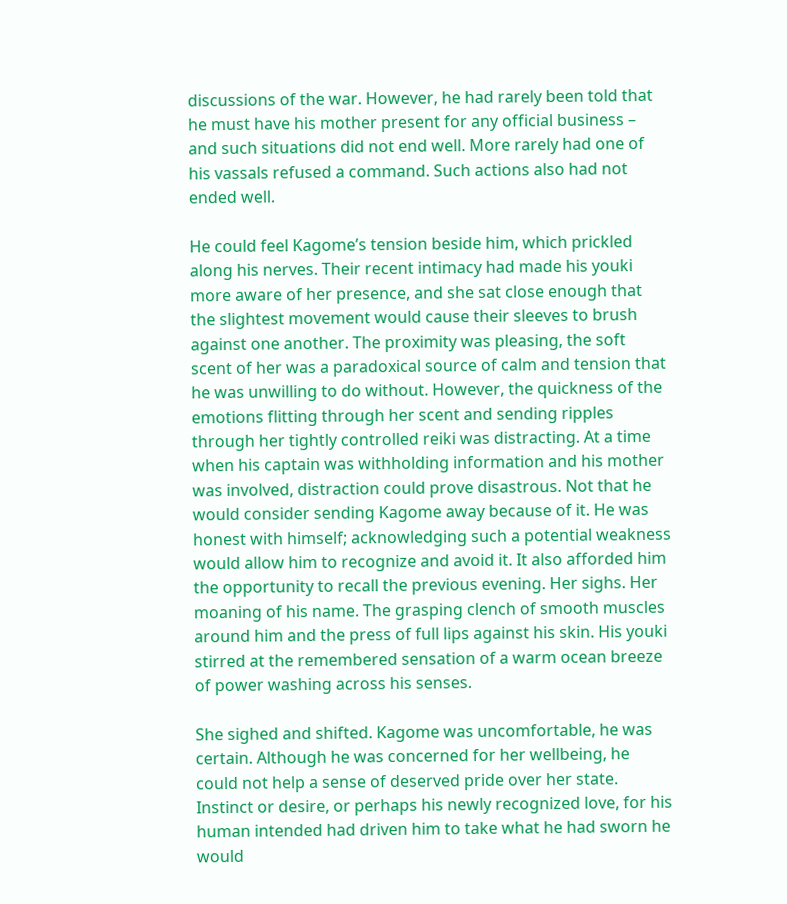discussions of the war. However, he had rarely been told that he must have his mother present for any official business – and such situations did not end well. More rarely had one of his vassals refused a command. Such actions also had not ended well.

He could feel Kagome’s tension beside him, which prickled along his nerves. Their recent intimacy had made his youki more aware of her presence, and she sat close enough that the slightest movement would cause their sleeves to brush against one another. The proximity was pleasing, the soft scent of her was a paradoxical source of calm and tension that he was unwilling to do without. However, the quickness of the emotions flitting through her scent and sending ripples through her tightly controlled reiki was distracting. At a time when his captain was withholding information and his mother was involved, distraction could prove disastrous. Not that he would consider sending Kagome away because of it. He was honest with himself; acknowledging such a potential weakness would allow him to recognize and avoid it. It also afforded him the opportunity to recall the previous evening. Her sighs. Her moaning of his name. The grasping clench of smooth muscles around him and the press of full lips against his skin. His youki stirred at the remembered sensation of a warm ocean breeze of power washing across his senses.

She sighed and shifted. Kagome was uncomfortable, he was certain. Although he was concerned for her wellbeing, he could not help a sense of deserved pride over her state. Instinct or desire, or perhaps his newly recognized love, for his human intended had driven him to take what he had sworn he would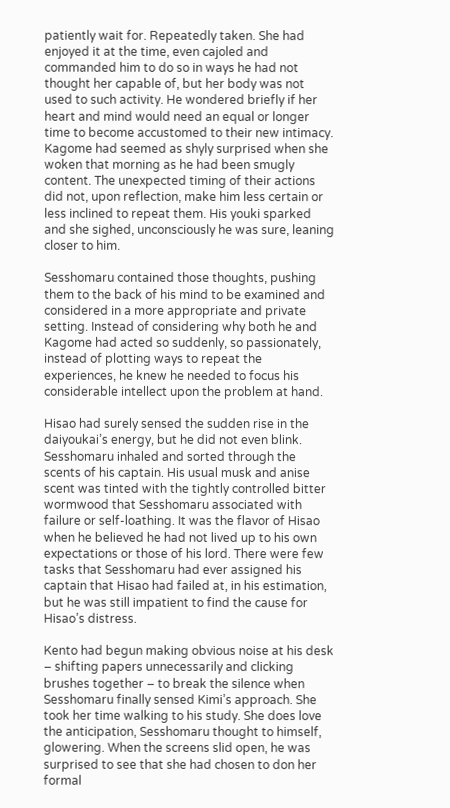patiently wait for. Repeatedly taken. She had enjoyed it at the time, even cajoled and commanded him to do so in ways he had not thought her capable of, but her body was not used to such activity. He wondered briefly if her heart and mind would need an equal or longer time to become accustomed to their new intimacy. Kagome had seemed as shyly surprised when she woken that morning as he had been smugly content. The unexpected timing of their actions did not, upon reflection, make him less certain or less inclined to repeat them. His youki sparked and she sighed, unconsciously he was sure, leaning closer to him.

Sesshomaru contained those thoughts, pushing them to the back of his mind to be examined and considered in a more appropriate and private setting. Instead of considering why both he and Kagome had acted so suddenly, so passionately, instead of plotting ways to repeat the experiences, he knew he needed to focus his considerable intellect upon the problem at hand.

Hisao had surely sensed the sudden rise in the daiyoukai’s energy, but he did not even blink. Sesshomaru inhaled and sorted through the scents of his captain. His usual musk and anise scent was tinted with the tightly controlled bitter wormwood that Sesshomaru associated with failure or self-loathing. It was the flavor of Hisao when he believed he had not lived up to his own expectations or those of his lord. There were few tasks that Sesshomaru had ever assigned his captain that Hisao had failed at, in his estimation, but he was still impatient to find the cause for Hisao’s distress.

Kento had begun making obvious noise at his desk – shifting papers unnecessarily and clicking brushes together – to break the silence when Sesshomaru finally sensed Kimi’s approach. She took her time walking to his study. She does love the anticipation, Sesshomaru thought to himself, glowering. When the screens slid open, he was surprised to see that she had chosen to don her formal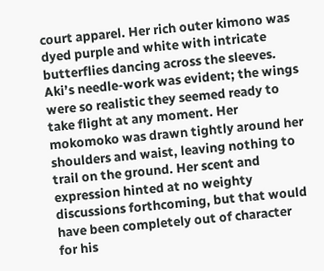court apparel. Her rich outer kimono was dyed purple and white with intricate butterflies dancing across the sleeves. Aki’s needle-work was evident; the wings were so realistic they seemed ready to take flight at any moment. Her mokomoko was drawn tightly around her shoulders and waist, leaving nothing to trail on the ground. Her scent and expression hinted at no weighty discussions forthcoming, but that would have been completely out of character for his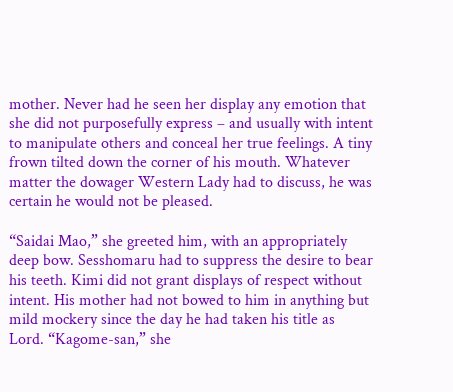mother. Never had he seen her display any emotion that she did not purposefully express – and usually with intent to manipulate others and conceal her true feelings. A tiny frown tilted down the corner of his mouth. Whatever matter the dowager Western Lady had to discuss, he was certain he would not be pleased.

“Saidai Mao,” she greeted him, with an appropriately deep bow. Sesshomaru had to suppress the desire to bear his teeth. Kimi did not grant displays of respect without intent. His mother had not bowed to him in anything but mild mockery since the day he had taken his title as Lord. “Kagome-san,” she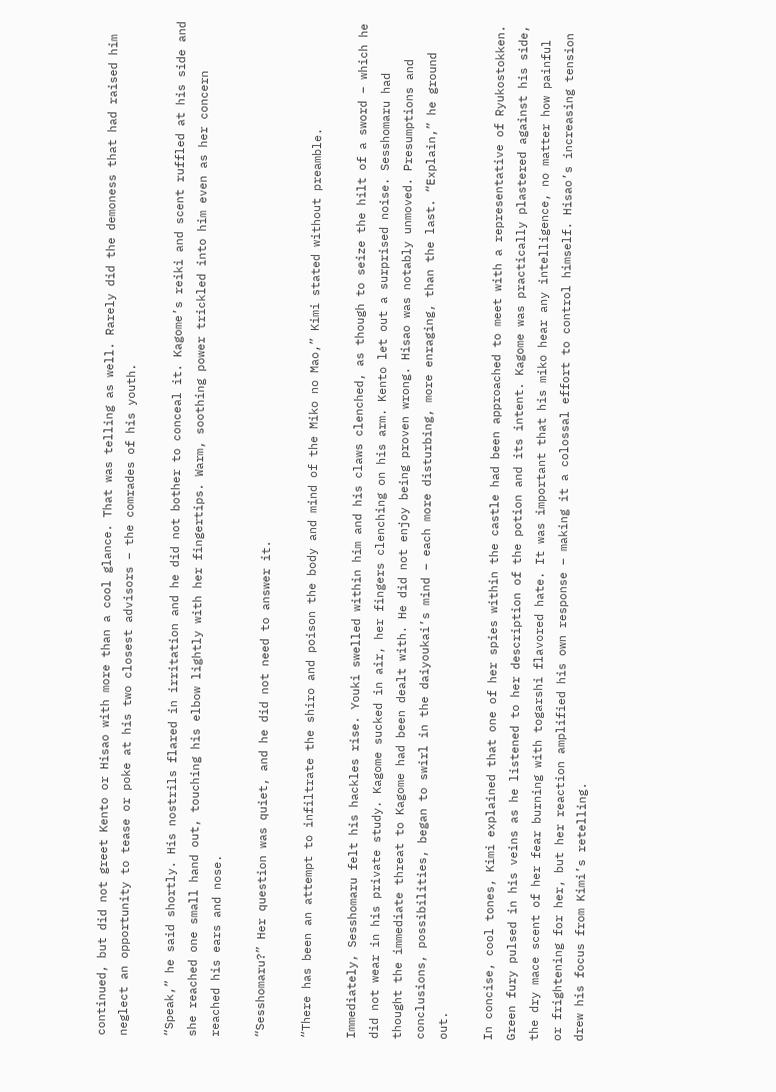continued, but did not greet Kento or Hisao with more than a cool glance. That was telling as well. Rarely did the demoness that had raised him neglect an opportunity to tease or poke at his two closest advisors – the comrades of his youth.

“Speak,” he said shortly. His nostrils flared in irritation and he did not bother to conceal it. Kagome’s reiki and scent ruffled at his side and she reached one small hand out, touching his elbow lightly with her fingertips. Warm, soothing power trickled into him even as her concern reached his ears and nose.

“Sesshomaru?” Her question was quiet, and he did not need to answer it.

“There has been an attempt to infiltrate the shiro and poison the body and mind of the Miko no Mao,” Kimi stated without preamble.

Immediately, Sesshomaru felt his hackles rise. Youki swelled within him and his claws clenched, as though to seize the hilt of a sword – which he did not wear in his private study. Kagome sucked in air, her fingers clenching on his arm. Kento let out a surprised noise. Sesshomaru had thought the immediate threat to Kagome had been dealt with. He did not enjoy being proven wrong. Hisao was notably unmoved. Presumptions and conclusions, possibilities, began to swirl in the daiyoukai’s mind – each more disturbing, more enraging, than the last. “Explain,” he ground out.

In concise, cool tones, Kimi explained that one of her spies within the castle had been approached to meet with a representative of Ryukostokken. Green fury pulsed in his veins as he listened to her description of the potion and its intent. Kagome was practically plastered against his side, the dry mace scent of her fear burning with togarshi flavored hate. It was important that his miko hear any intelligence, no matter how painful or frightening for her, but her reaction amplified his own response – making it a colossal effort to control himself. Hisao’s increasing tension drew his focus from Kimi’s retelling.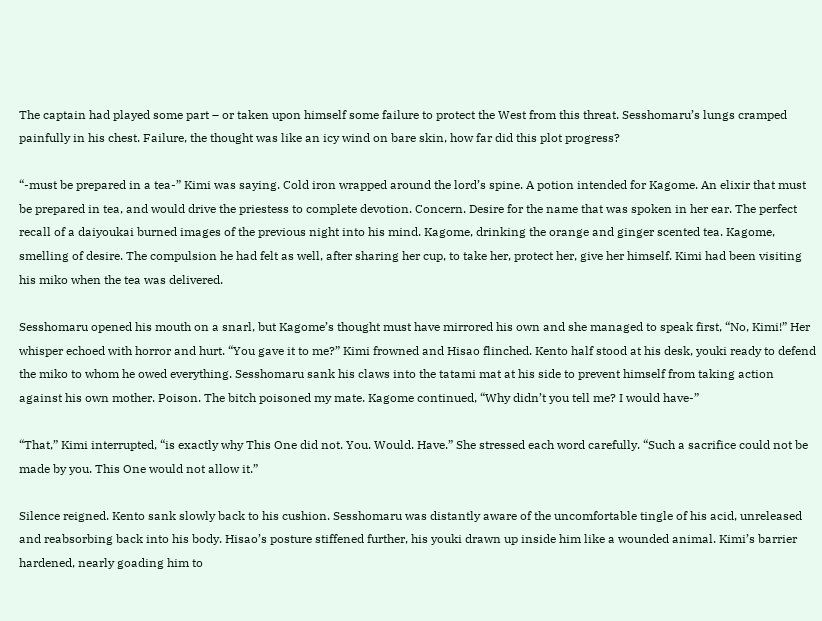The captain had played some part – or taken upon himself some failure to protect the West from this threat. Sesshomaru’s lungs cramped painfully in his chest. Failure, the thought was like an icy wind on bare skin, how far did this plot progress?

“-must be prepared in a tea-” Kimi was saying. Cold iron wrapped around the lord’s spine. A potion intended for Kagome. An elixir that must be prepared in tea, and would drive the priestess to complete devotion. Concern. Desire for the name that was spoken in her ear. The perfect recall of a daiyoukai burned images of the previous night into his mind. Kagome, drinking the orange and ginger scented tea. Kagome, smelling of desire. The compulsion he had felt as well, after sharing her cup, to take her, protect her, give her himself. Kimi had been visiting his miko when the tea was delivered.

Sesshomaru opened his mouth on a snarl, but Kagome’s thought must have mirrored his own and she managed to speak first, “No, Kimi!” Her whisper echoed with horror and hurt. “You gave it to me?” Kimi frowned and Hisao flinched. Kento half stood at his desk, youki ready to defend the miko to whom he owed everything. Sesshomaru sank his claws into the tatami mat at his side to prevent himself from taking action against his own mother. Poison. The bitch poisoned my mate. Kagome continued, “Why didn’t you tell me? I would have-”

“That,” Kimi interrupted, “is exactly why This One did not. You. Would. Have.” She stressed each word carefully. “Such a sacrifice could not be made by you. This One would not allow it.”

Silence reigned. Kento sank slowly back to his cushion. Sesshomaru was distantly aware of the uncomfortable tingle of his acid, unreleased and reabsorbing back into his body. Hisao’s posture stiffened further, his youki drawn up inside him like a wounded animal. Kimi’s barrier hardened, nearly goading him to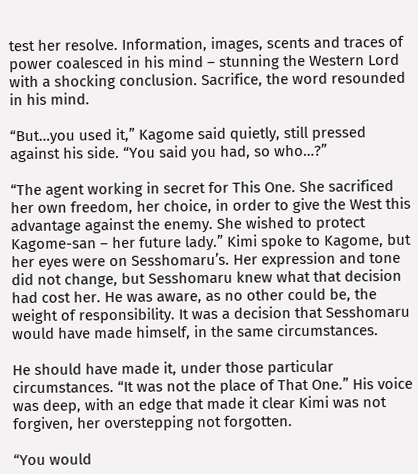test her resolve. Information, images, scents and traces of power coalesced in his mind – stunning the Western Lord with a shocking conclusion. Sacrifice, the word resounded in his mind.

“But…you used it,” Kagome said quietly, still pressed against his side. “You said you had, so who…?”

“The agent working in secret for This One. She sacrificed her own freedom, her choice, in order to give the West this advantage against the enemy. She wished to protect Kagome-san – her future lady.” Kimi spoke to Kagome, but her eyes were on Sesshomaru’s. Her expression and tone did not change, but Sesshomaru knew what that decision had cost her. He was aware, as no other could be, the weight of responsibility. It was a decision that Sesshomaru would have made himself, in the same circumstances.

He should have made it, under those particular circumstances. “It was not the place of That One.” His voice was deep, with an edge that made it clear Kimi was not forgiven, her overstepping not forgotten.

“You would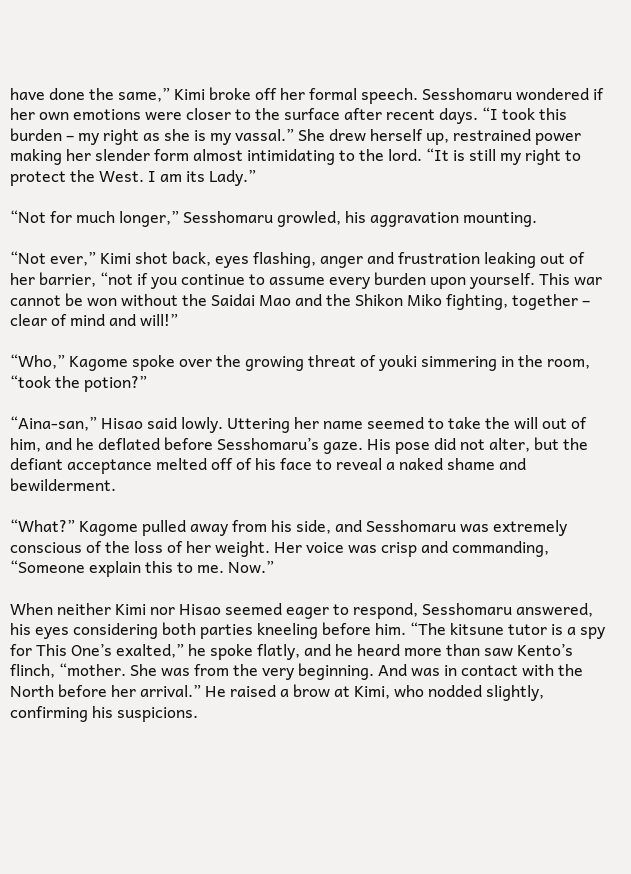have done the same,” Kimi broke off her formal speech. Sesshomaru wondered if her own emotions were closer to the surface after recent days. “I took this burden – my right as she is my vassal.” She drew herself up, restrained power making her slender form almost intimidating to the lord. “It is still my right to protect the West. I am its Lady.”

“Not for much longer,” Sesshomaru growled, his aggravation mounting.

“Not ever,” Kimi shot back, eyes flashing, anger and frustration leaking out of her barrier, “not if you continue to assume every burden upon yourself. This war cannot be won without the Saidai Mao and the Shikon Miko fighting, together – clear of mind and will!”

“Who,” Kagome spoke over the growing threat of youki simmering in the room, “took the potion?”

“Aina-san,” Hisao said lowly. Uttering her name seemed to take the will out of him, and he deflated before Sesshomaru’s gaze. His pose did not alter, but the defiant acceptance melted off of his face to reveal a naked shame and bewilderment.

“What?” Kagome pulled away from his side, and Sesshomaru was extremely conscious of the loss of her weight. Her voice was crisp and commanding, “Someone explain this to me. Now.”

When neither Kimi nor Hisao seemed eager to respond, Sesshomaru answered, his eyes considering both parties kneeling before him. “The kitsune tutor is a spy for This One’s exalted,” he spoke flatly, and he heard more than saw Kento’s flinch, “mother. She was from the very beginning. And was in contact with the North before her arrival.” He raised a brow at Kimi, who nodded slightly, confirming his suspicions.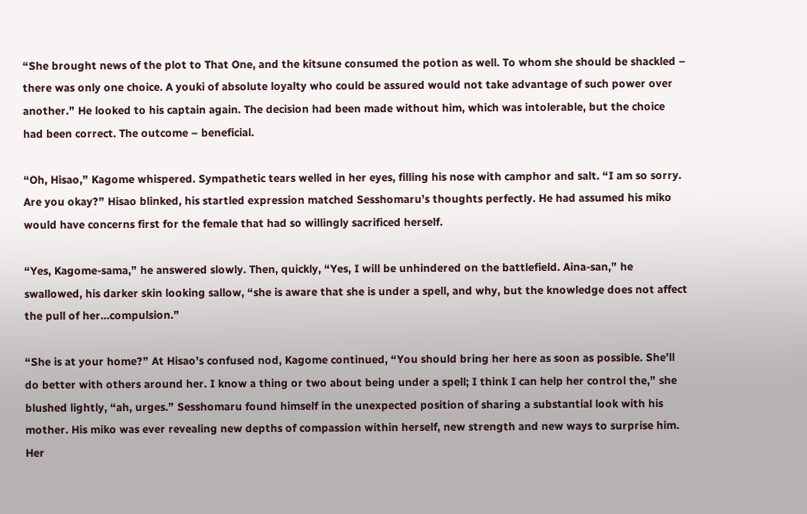“She brought news of the plot to That One, and the kitsune consumed the potion as well. To whom she should be shackled – there was only one choice. A youki of absolute loyalty who could be assured would not take advantage of such power over another.” He looked to his captain again. The decision had been made without him, which was intolerable, but the choice had been correct. The outcome – beneficial.

“Oh, Hisao,” Kagome whispered. Sympathetic tears welled in her eyes, filling his nose with camphor and salt. “I am so sorry. Are you okay?” Hisao blinked, his startled expression matched Sesshomaru’s thoughts perfectly. He had assumed his miko would have concerns first for the female that had so willingly sacrificed herself.

“Yes, Kagome-sama,” he answered slowly. Then, quickly, “Yes, I will be unhindered on the battlefield. Aina-san,” he swallowed, his darker skin looking sallow, “she is aware that she is under a spell, and why, but the knowledge does not affect the pull of her…compulsion.”

“She is at your home?” At Hisao’s confused nod, Kagome continued, “You should bring her here as soon as possible. She’ll do better with others around her. I know a thing or two about being under a spell; I think I can help her control the,” she blushed lightly, “ah, urges.” Sesshomaru found himself in the unexpected position of sharing a substantial look with his mother. His miko was ever revealing new depths of compassion within herself, new strength and new ways to surprise him. Her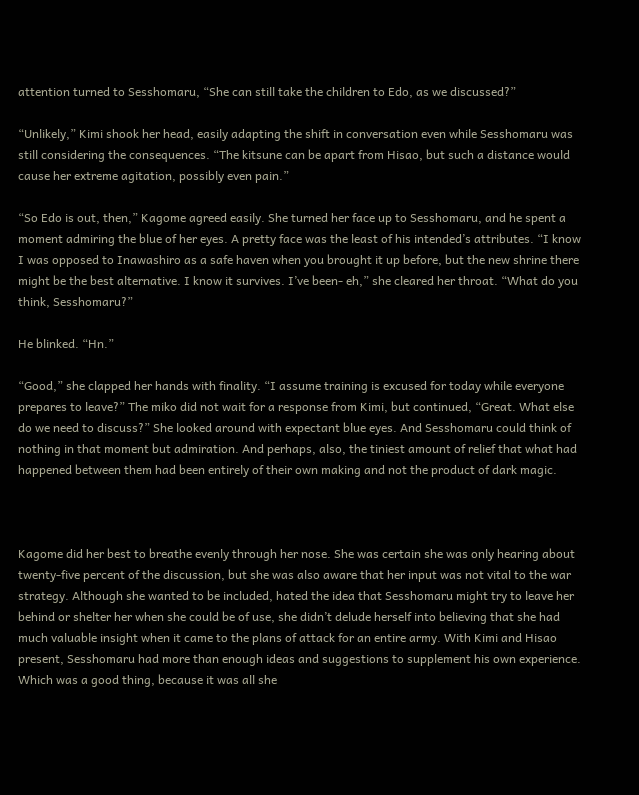attention turned to Sesshomaru, “She can still take the children to Edo, as we discussed?”

“Unlikely,” Kimi shook her head, easily adapting the shift in conversation even while Sesshomaru was still considering the consequences. “The kitsune can be apart from Hisao, but such a distance would cause her extreme agitation, possibly even pain.”

“So Edo is out, then,” Kagome agreed easily. She turned her face up to Sesshomaru, and he spent a moment admiring the blue of her eyes. A pretty face was the least of his intended’s attributes. “I know I was opposed to Inawashiro as a safe haven when you brought it up before, but the new shrine there might be the best alternative. I know it survives. I’ve been- eh,” she cleared her throat. “What do you think, Sesshomaru?”

He blinked. “Hn.”

“Good,” she clapped her hands with finality. “I assume training is excused for today while everyone prepares to leave?” The miko did not wait for a response from Kimi, but continued, “Great. What else do we need to discuss?” She looked around with expectant blue eyes. And Sesshomaru could think of nothing in that moment but admiration. And perhaps, also, the tiniest amount of relief that what had happened between them had been entirely of their own making and not the product of dark magic.



Kagome did her best to breathe evenly through her nose. She was certain she was only hearing about twenty-five percent of the discussion, but she was also aware that her input was not vital to the war strategy. Although she wanted to be included, hated the idea that Sesshomaru might try to leave her behind or shelter her when she could be of use, she didn’t delude herself into believing that she had much valuable insight when it came to the plans of attack for an entire army. With Kimi and Hisao present, Sesshomaru had more than enough ideas and suggestions to supplement his own experience. Which was a good thing, because it was all she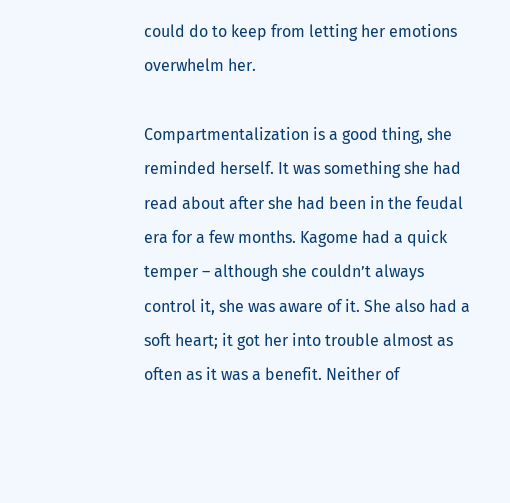could do to keep from letting her emotions overwhelm her.

Compartmentalization is a good thing, she reminded herself. It was something she had read about after she had been in the feudal era for a few months. Kagome had a quick temper – although she couldn’t always control it, she was aware of it. She also had a soft heart; it got her into trouble almost as often as it was a benefit. Neither of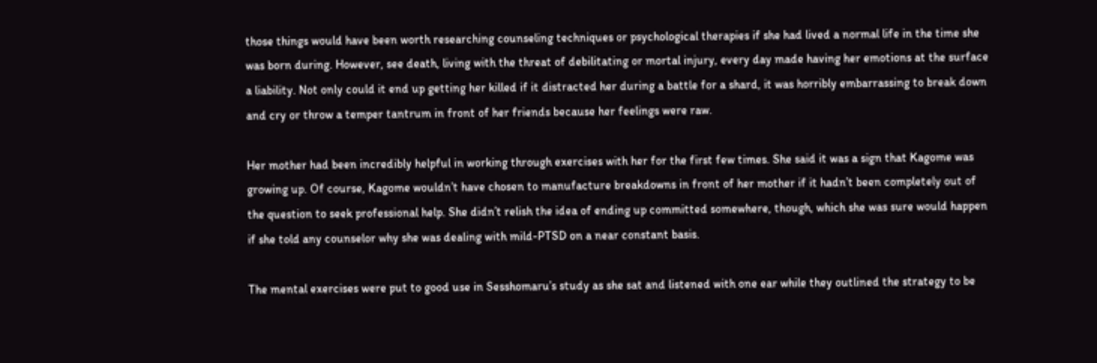those things would have been worth researching counseling techniques or psychological therapies if she had lived a normal life in the time she was born during. However, see death, living with the threat of debilitating or mortal injury, every day made having her emotions at the surface a liability. Not only could it end up getting her killed if it distracted her during a battle for a shard, it was horribly embarrassing to break down and cry or throw a temper tantrum in front of her friends because her feelings were raw.

Her mother had been incredibly helpful in working through exercises with her for the first few times. She said it was a sign that Kagome was growing up. Of course, Kagome wouldn’t have chosen to manufacture breakdowns in front of her mother if it hadn’t been completely out of the question to seek professional help. She didn’t relish the idea of ending up committed somewhere, though, which she was sure would happen if she told any counselor why she was dealing with mild-PTSD on a near constant basis.

The mental exercises were put to good use in Sesshomaru’s study as she sat and listened with one ear while they outlined the strategy to be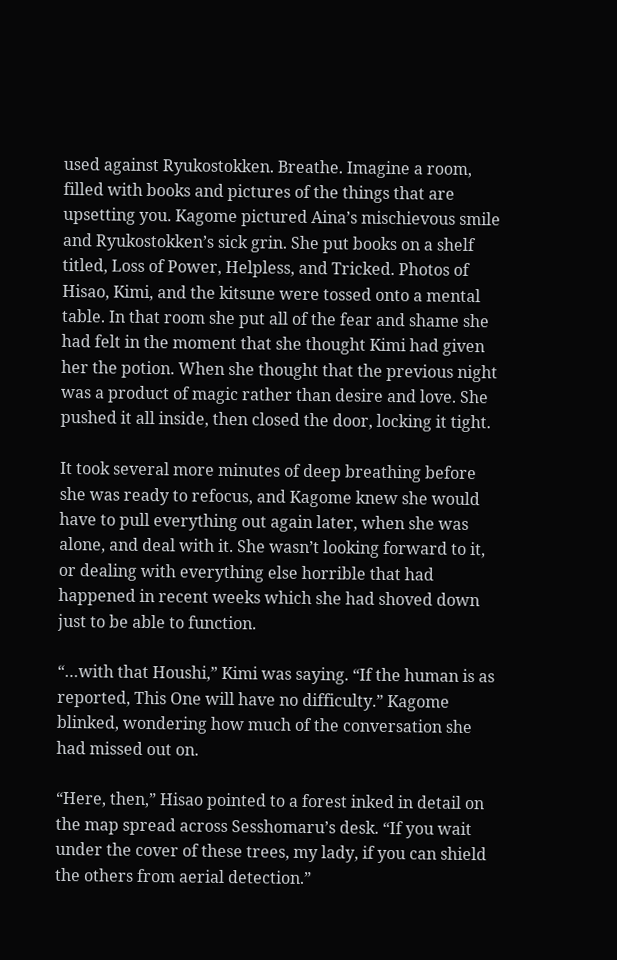used against Ryukostokken. Breathe. Imagine a room, filled with books and pictures of the things that are upsetting you. Kagome pictured Aina’s mischievous smile and Ryukostokken’s sick grin. She put books on a shelf titled, Loss of Power, Helpless, and Tricked. Photos of Hisao, Kimi, and the kitsune were tossed onto a mental table. In that room she put all of the fear and shame she had felt in the moment that she thought Kimi had given her the potion. When she thought that the previous night was a product of magic rather than desire and love. She pushed it all inside, then closed the door, locking it tight.

It took several more minutes of deep breathing before she was ready to refocus, and Kagome knew she would have to pull everything out again later, when she was alone, and deal with it. She wasn’t looking forward to it, or dealing with everything else horrible that had happened in recent weeks which she had shoved down just to be able to function.

“…with that Houshi,” Kimi was saying. “If the human is as reported, This One will have no difficulty.” Kagome blinked, wondering how much of the conversation she had missed out on.

“Here, then,” Hisao pointed to a forest inked in detail on the map spread across Sesshomaru’s desk. “If you wait under the cover of these trees, my lady, if you can shield the others from aerial detection.”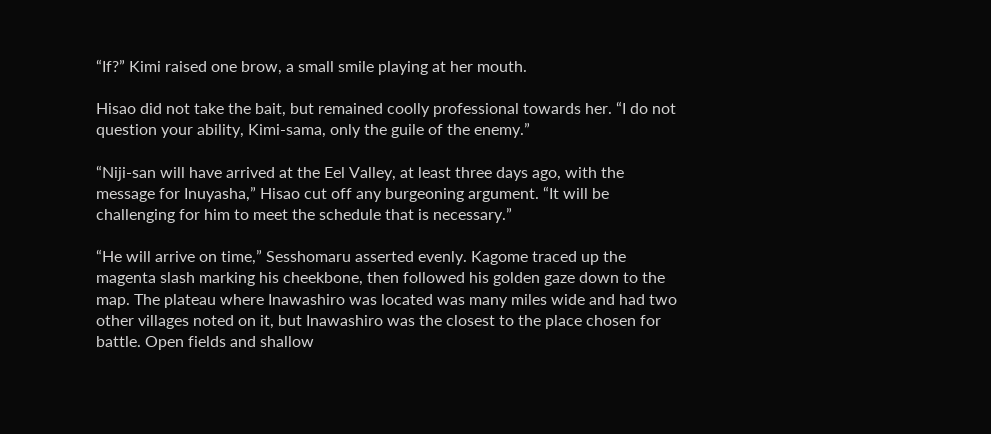“If?” Kimi raised one brow, a small smile playing at her mouth.

Hisao did not take the bait, but remained coolly professional towards her. “I do not question your ability, Kimi-sama, only the guile of the enemy.”

“Niji-san will have arrived at the Eel Valley, at least three days ago, with the message for Inuyasha,” Hisao cut off any burgeoning argument. “It will be challenging for him to meet the schedule that is necessary.”

“He will arrive on time,” Sesshomaru asserted evenly. Kagome traced up the magenta slash marking his cheekbone, then followed his golden gaze down to the map. The plateau where Inawashiro was located was many miles wide and had two other villages noted on it, but Inawashiro was the closest to the place chosen for battle. Open fields and shallow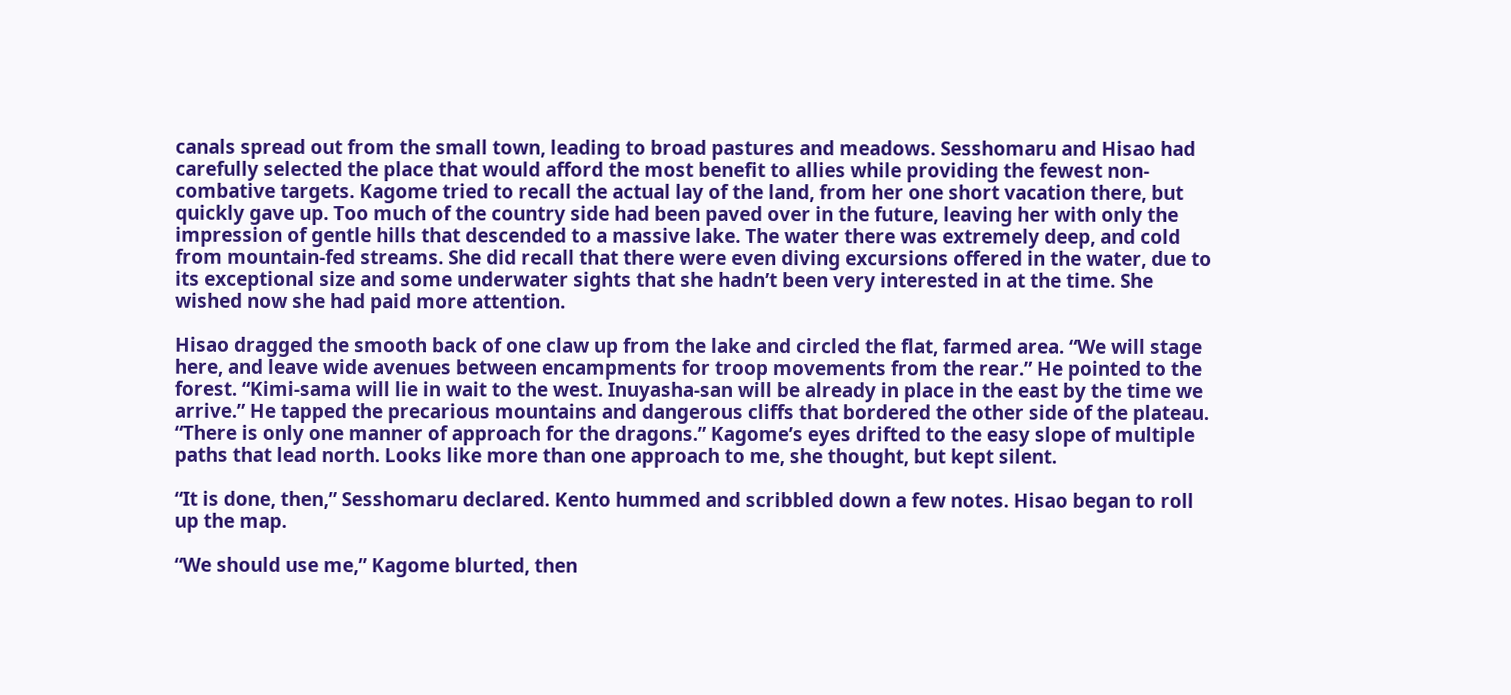canals spread out from the small town, leading to broad pastures and meadows. Sesshomaru and Hisao had carefully selected the place that would afford the most benefit to allies while providing the fewest non-combative targets. Kagome tried to recall the actual lay of the land, from her one short vacation there, but quickly gave up. Too much of the country side had been paved over in the future, leaving her with only the impression of gentle hills that descended to a massive lake. The water there was extremely deep, and cold from mountain-fed streams. She did recall that there were even diving excursions offered in the water, due to its exceptional size and some underwater sights that she hadn’t been very interested in at the time. She wished now she had paid more attention.

Hisao dragged the smooth back of one claw up from the lake and circled the flat, farmed area. “We will stage here, and leave wide avenues between encampments for troop movements from the rear.” He pointed to the forest. “Kimi-sama will lie in wait to the west. Inuyasha-san will be already in place in the east by the time we arrive.” He tapped the precarious mountains and dangerous cliffs that bordered the other side of the plateau. “There is only one manner of approach for the dragons.” Kagome’s eyes drifted to the easy slope of multiple paths that lead north. Looks like more than one approach to me, she thought, but kept silent.

“It is done, then,” Sesshomaru declared. Kento hummed and scribbled down a few notes. Hisao began to roll up the map.

“We should use me,” Kagome blurted, then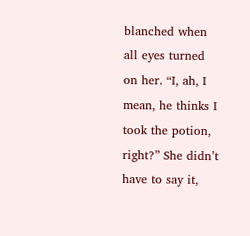blanched when all eyes turned on her. “I, ah, I mean, he thinks I took the potion, right?” She didn’t have to say it,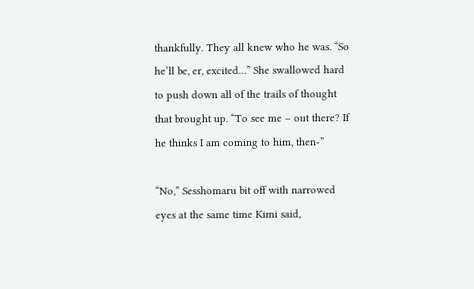thankfully. They all knew who he was. “So he’ll be, er, excited…” She swallowed hard to push down all of the trails of thought that brought up. “To see me – out there? If he thinks I am coming to him, then-”

“No,” Sesshomaru bit off with narrowed eyes at the same time Kimi said,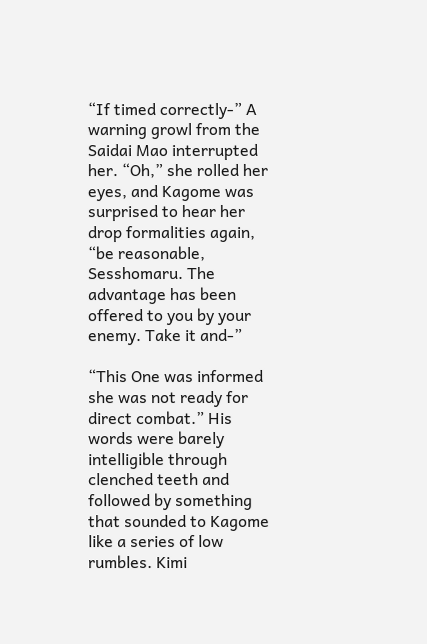“If timed correctly-” A warning growl from the Saidai Mao interrupted her. “Oh,” she rolled her eyes, and Kagome was surprised to hear her drop formalities again, “be reasonable, Sesshomaru. The advantage has been offered to you by your enemy. Take it and-”

“This One was informed she was not ready for direct combat.” His words were barely intelligible through clenched teeth and followed by something that sounded to Kagome like a series of low rumbles. Kimi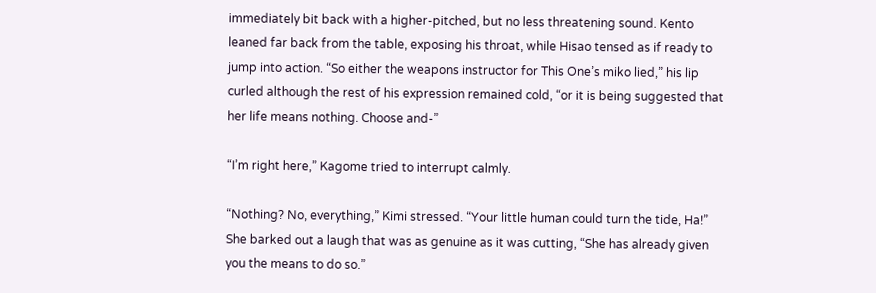immediately bit back with a higher-pitched, but no less threatening sound. Kento leaned far back from the table, exposing his throat, while Hisao tensed as if ready to jump into action. “So either the weapons instructor for This One’s miko lied,” his lip curled although the rest of his expression remained cold, “or it is being suggested that her life means nothing. Choose and-”

“I’m right here,” Kagome tried to interrupt calmly.

“Nothing? No, everything,” Kimi stressed. “Your little human could turn the tide, Ha!” She barked out a laugh that was as genuine as it was cutting, “She has already given you the means to do so.”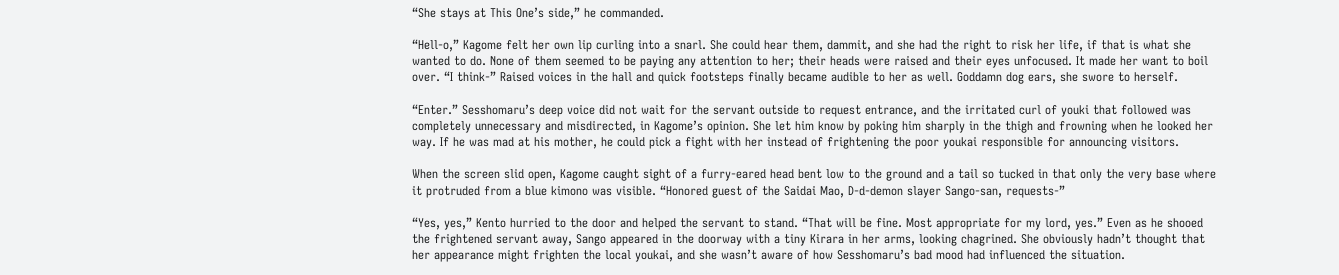“She stays at This One’s side,” he commanded.

“Hell-o,” Kagome felt her own lip curling into a snarl. She could hear them, dammit, and she had the right to risk her life, if that is what she wanted to do. None of them seemed to be paying any attention to her; their heads were raised and their eyes unfocused. It made her want to boil over. “I think-” Raised voices in the hall and quick footsteps finally became audible to her as well. Goddamn dog ears, she swore to herself.

“Enter.” Sesshomaru’s deep voice did not wait for the servant outside to request entrance, and the irritated curl of youki that followed was completely unnecessary and misdirected, in Kagome’s opinion. She let him know by poking him sharply in the thigh and frowning when he looked her way. If he was mad at his mother, he could pick a fight with her instead of frightening the poor youkai responsible for announcing visitors.

When the screen slid open, Kagome caught sight of a furry-eared head bent low to the ground and a tail so tucked in that only the very base where it protruded from a blue kimono was visible. “Honored guest of the Saidai Mao, D-d-demon slayer Sango-san, requests-”

“Yes, yes,” Kento hurried to the door and helped the servant to stand. “That will be fine. Most appropriate for my lord, yes.” Even as he shooed the frightened servant away, Sango appeared in the doorway with a tiny Kirara in her arms, looking chagrined. She obviously hadn’t thought that her appearance might frighten the local youkai, and she wasn’t aware of how Sesshomaru’s bad mood had influenced the situation.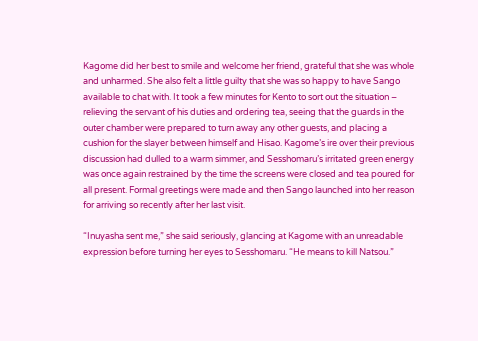Kagome did her best to smile and welcome her friend, grateful that she was whole and unharmed. She also felt a little guilty that she was so happy to have Sango available to chat with. It took a few minutes for Kento to sort out the situation – relieving the servant of his duties and ordering tea, seeing that the guards in the outer chamber were prepared to turn away any other guests, and placing a cushion for the slayer between himself and Hisao. Kagome’s ire over their previous discussion had dulled to a warm simmer, and Sesshomaru’s irritated green energy was once again restrained by the time the screens were closed and tea poured for all present. Formal greetings were made and then Sango launched into her reason for arriving so recently after her last visit.

“Inuyasha sent me,” she said seriously, glancing at Kagome with an unreadable expression before turning her eyes to Sesshomaru. “He means to kill Natsou.”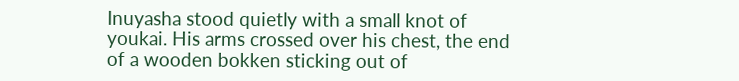Inuyasha stood quietly with a small knot of youkai. His arms crossed over his chest, the end of a wooden bokken sticking out of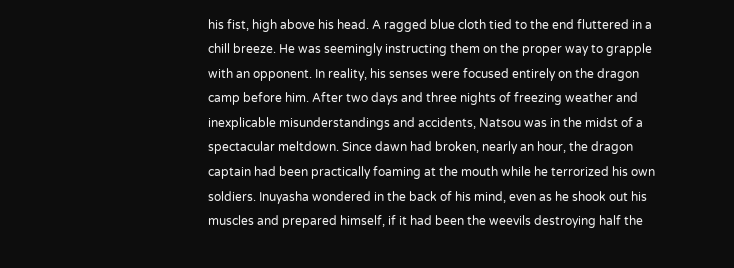his fist, high above his head. A ragged blue cloth tied to the end fluttered in a chill breeze. He was seemingly instructing them on the proper way to grapple with an opponent. In reality, his senses were focused entirely on the dragon camp before him. After two days and three nights of freezing weather and inexplicable misunderstandings and accidents, Natsou was in the midst of a spectacular meltdown. Since dawn had broken, nearly an hour, the dragon captain had been practically foaming at the mouth while he terrorized his own soldiers. Inuyasha wondered in the back of his mind, even as he shook out his muscles and prepared himself, if it had been the weevils destroying half the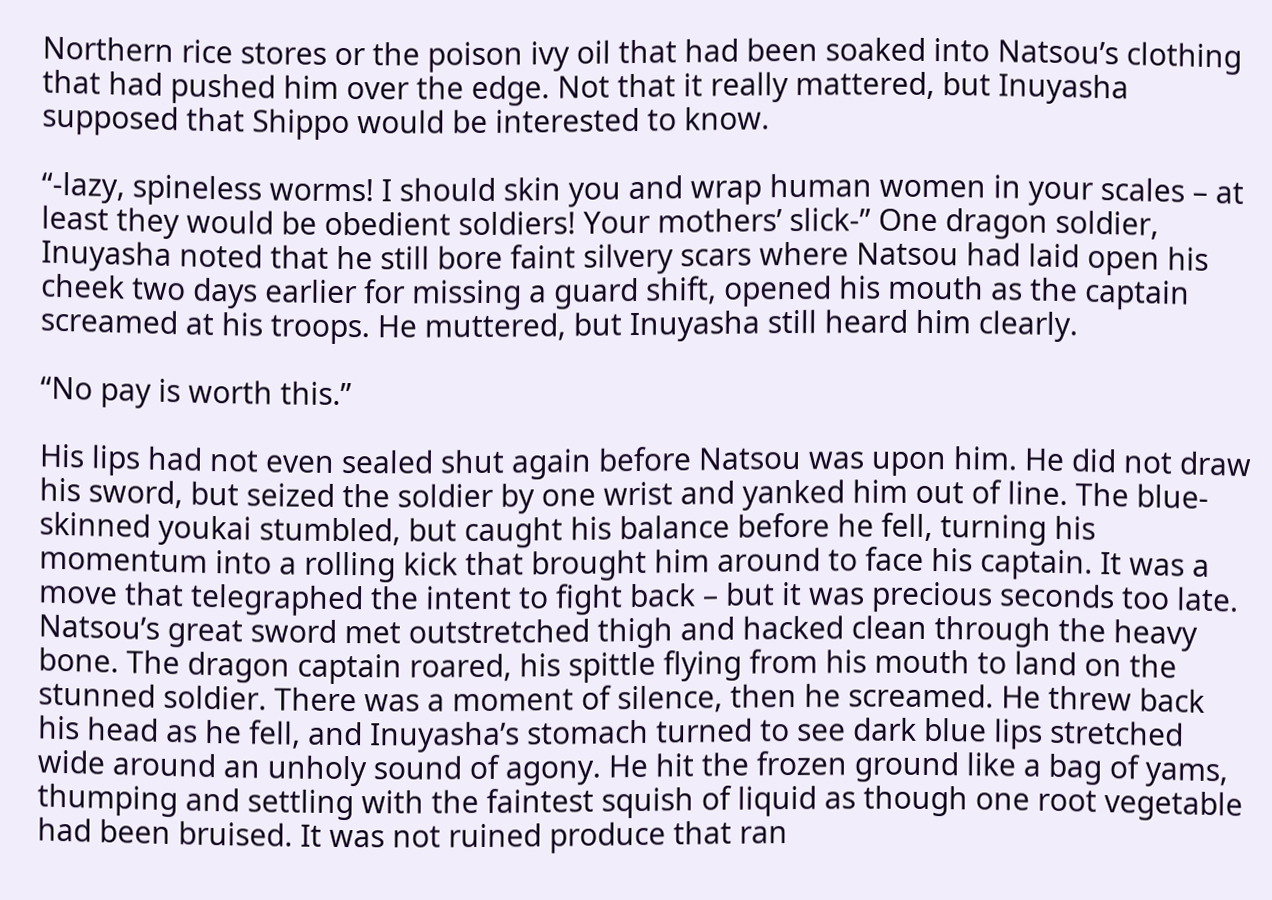Northern rice stores or the poison ivy oil that had been soaked into Natsou’s clothing that had pushed him over the edge. Not that it really mattered, but Inuyasha supposed that Shippo would be interested to know.

“-lazy, spineless worms! I should skin you and wrap human women in your scales – at least they would be obedient soldiers! Your mothers’ slick-” One dragon soldier, Inuyasha noted that he still bore faint silvery scars where Natsou had laid open his cheek two days earlier for missing a guard shift, opened his mouth as the captain screamed at his troops. He muttered, but Inuyasha still heard him clearly.

“No pay is worth this.”

His lips had not even sealed shut again before Natsou was upon him. He did not draw his sword, but seized the soldier by one wrist and yanked him out of line. The blue-skinned youkai stumbled, but caught his balance before he fell, turning his momentum into a rolling kick that brought him around to face his captain. It was a move that telegraphed the intent to fight back – but it was precious seconds too late. Natsou’s great sword met outstretched thigh and hacked clean through the heavy bone. The dragon captain roared, his spittle flying from his mouth to land on the stunned soldier. There was a moment of silence, then he screamed. He threw back his head as he fell, and Inuyasha’s stomach turned to see dark blue lips stretched wide around an unholy sound of agony. He hit the frozen ground like a bag of yams, thumping and settling with the faintest squish of liquid as though one root vegetable had been bruised. It was not ruined produce that ran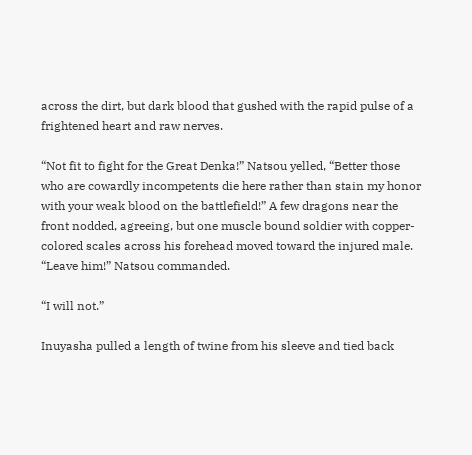across the dirt, but dark blood that gushed with the rapid pulse of a frightened heart and raw nerves.

“Not fit to fight for the Great Denka!” Natsou yelled, “Better those who are cowardly incompetents die here rather than stain my honor with your weak blood on the battlefield!” A few dragons near the front nodded, agreeing, but one muscle bound soldier with copper-colored scales across his forehead moved toward the injured male. “Leave him!” Natsou commanded.

“I will not.”

Inuyasha pulled a length of twine from his sleeve and tied back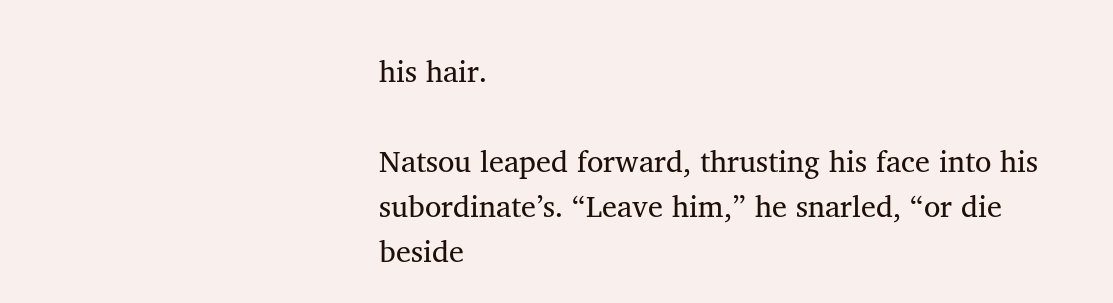his hair.

Natsou leaped forward, thrusting his face into his subordinate’s. “Leave him,” he snarled, “or die beside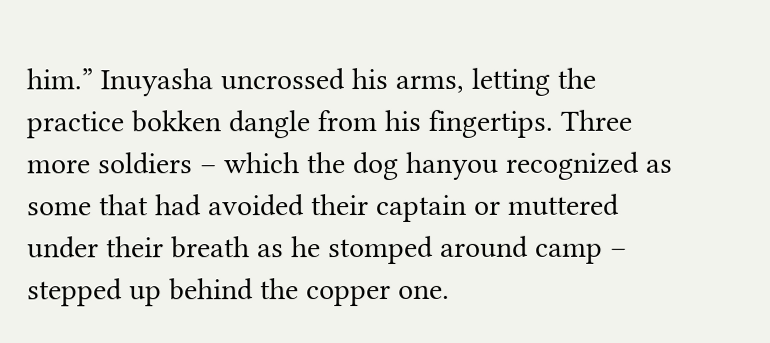him.” Inuyasha uncrossed his arms, letting the practice bokken dangle from his fingertips. Three more soldiers – which the dog hanyou recognized as some that had avoided their captain or muttered under their breath as he stomped around camp – stepped up behind the copper one.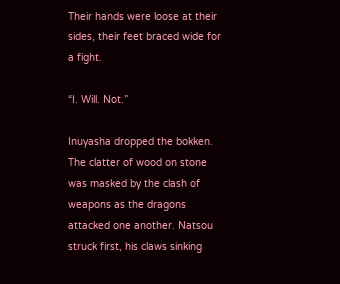Their hands were loose at their sides, their feet braced wide for a fight.

“I. Will. Not.”

Inuyasha dropped the bokken. The clatter of wood on stone was masked by the clash of weapons as the dragons attacked one another. Natsou struck first, his claws sinking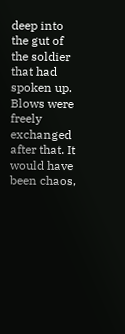deep into the gut of the soldier that had spoken up. Blows were freely exchanged after that. It would have been chaos,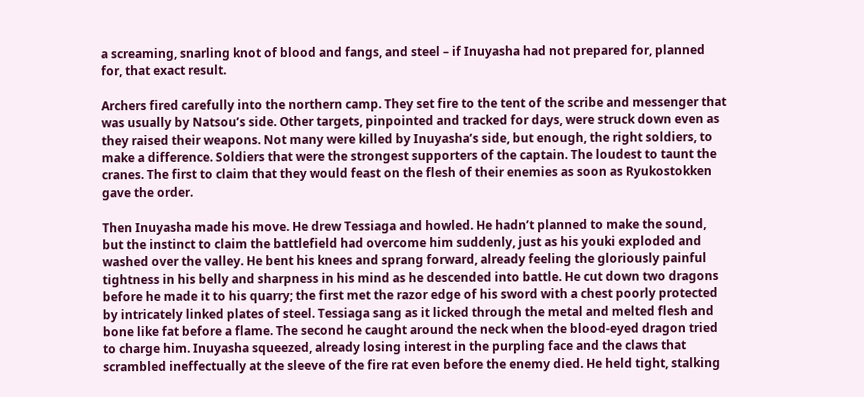a screaming, snarling knot of blood and fangs, and steel – if Inuyasha had not prepared for, planned for, that exact result.

Archers fired carefully into the northern camp. They set fire to the tent of the scribe and messenger that was usually by Natsou’s side. Other targets, pinpointed and tracked for days, were struck down even as they raised their weapons. Not many were killed by Inuyasha’s side, but enough, the right soldiers, to make a difference. Soldiers that were the strongest supporters of the captain. The loudest to taunt the cranes. The first to claim that they would feast on the flesh of their enemies as soon as Ryukostokken gave the order.

Then Inuyasha made his move. He drew Tessiaga and howled. He hadn’t planned to make the sound, but the instinct to claim the battlefield had overcome him suddenly, just as his youki exploded and washed over the valley. He bent his knees and sprang forward, already feeling the gloriously painful tightness in his belly and sharpness in his mind as he descended into battle. He cut down two dragons before he made it to his quarry; the first met the razor edge of his sword with a chest poorly protected by intricately linked plates of steel. Tessiaga sang as it licked through the metal and melted flesh and bone like fat before a flame. The second he caught around the neck when the blood-eyed dragon tried to charge him. Inuyasha squeezed, already losing interest in the purpling face and the claws that scrambled ineffectually at the sleeve of the fire rat even before the enemy died. He held tight, stalking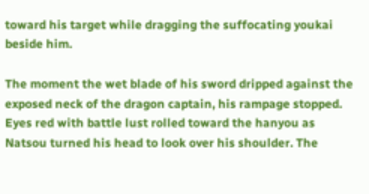toward his target while dragging the suffocating youkai beside him.

The moment the wet blade of his sword dripped against the exposed neck of the dragon captain, his rampage stopped. Eyes red with battle lust rolled toward the hanyou as Natsou turned his head to look over his shoulder. The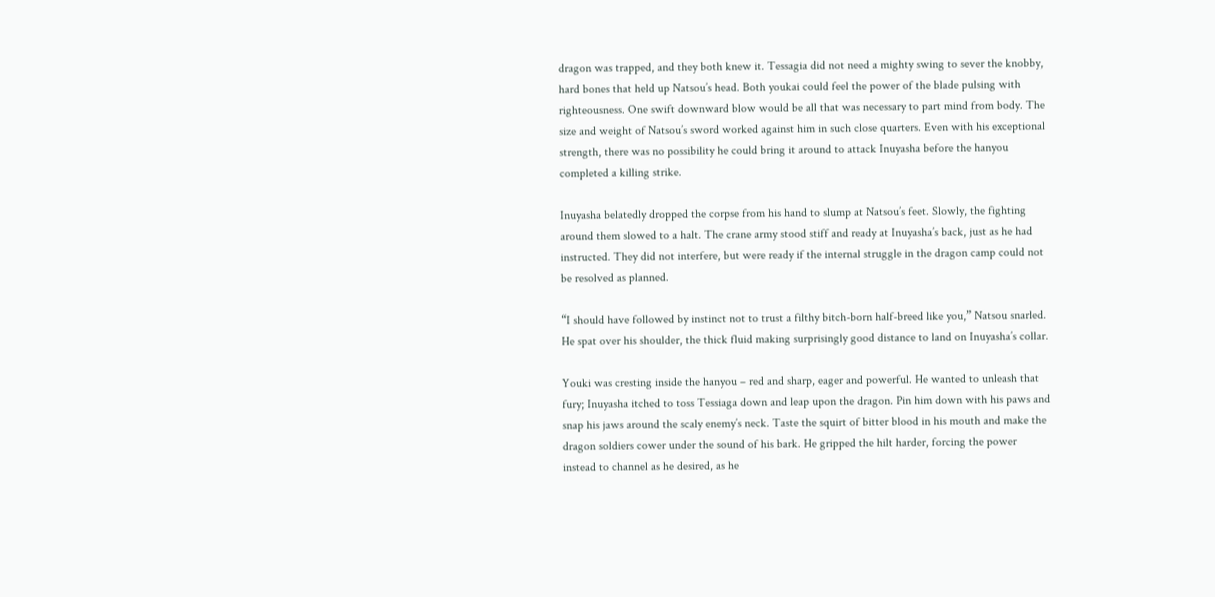dragon was trapped, and they both knew it. Tessagia did not need a mighty swing to sever the knobby, hard bones that held up Natsou’s head. Both youkai could feel the power of the blade pulsing with righteousness. One swift downward blow would be all that was necessary to part mind from body. The size and weight of Natsou’s sword worked against him in such close quarters. Even with his exceptional strength, there was no possibility he could bring it around to attack Inuyasha before the hanyou completed a killing strike.

Inuyasha belatedly dropped the corpse from his hand to slump at Natsou’s feet. Slowly, the fighting around them slowed to a halt. The crane army stood stiff and ready at Inuyasha’s back, just as he had instructed. They did not interfere, but were ready if the internal struggle in the dragon camp could not be resolved as planned.

“I should have followed by instinct not to trust a filthy bitch-born half-breed like you,” Natsou snarled. He spat over his shoulder, the thick fluid making surprisingly good distance to land on Inuyasha’s collar.

Youki was cresting inside the hanyou – red and sharp, eager and powerful. He wanted to unleash that fury; Inuyasha itched to toss Tessiaga down and leap upon the dragon. Pin him down with his paws and snap his jaws around the scaly enemy’s neck. Taste the squirt of bitter blood in his mouth and make the dragon soldiers cower under the sound of his bark. He gripped the hilt harder, forcing the power instead to channel as he desired, as he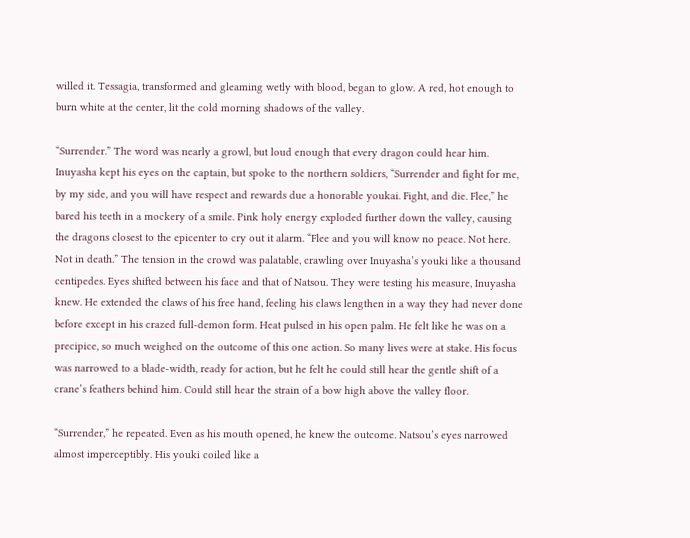willed it. Tessagia, transformed and gleaming wetly with blood, began to glow. A red, hot enough to burn white at the center, lit the cold morning shadows of the valley.

“Surrender.” The word was nearly a growl, but loud enough that every dragon could hear him. Inuyasha kept his eyes on the captain, but spoke to the northern soldiers, “Surrender and fight for me, by my side, and you will have respect and rewards due a honorable youkai. Fight, and die. Flee,” he bared his teeth in a mockery of a smile. Pink holy energy exploded further down the valley, causing the dragons closest to the epicenter to cry out it alarm. “Flee and you will know no peace. Not here. Not in death.” The tension in the crowd was palatable, crawling over Inuyasha’s youki like a thousand centipedes. Eyes shifted between his face and that of Natsou. They were testing his measure, Inuyasha knew. He extended the claws of his free hand, feeling his claws lengthen in a way they had never done before except in his crazed full-demon form. Heat pulsed in his open palm. He felt like he was on a precipice, so much weighed on the outcome of this one action. So many lives were at stake. His focus was narrowed to a blade-width, ready for action, but he felt he could still hear the gentle shift of a crane’s feathers behind him. Could still hear the strain of a bow high above the valley floor.

“Surrender,” he repeated. Even as his mouth opened, he knew the outcome. Natsou’s eyes narrowed almost imperceptibly. His youki coiled like a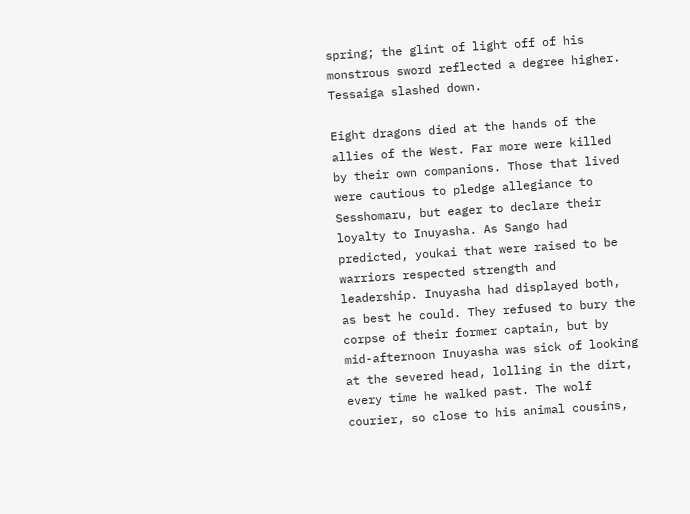spring; the glint of light off of his monstrous sword reflected a degree higher. Tessaiga slashed down.

Eight dragons died at the hands of the allies of the West. Far more were killed by their own companions. Those that lived were cautious to pledge allegiance to Sesshomaru, but eager to declare their loyalty to Inuyasha. As Sango had predicted, youkai that were raised to be warriors respected strength and leadership. Inuyasha had displayed both, as best he could. They refused to bury the corpse of their former captain, but by mid-afternoon Inuyasha was sick of looking at the severed head, lolling in the dirt, every time he walked past. The wolf courier, so close to his animal cousins,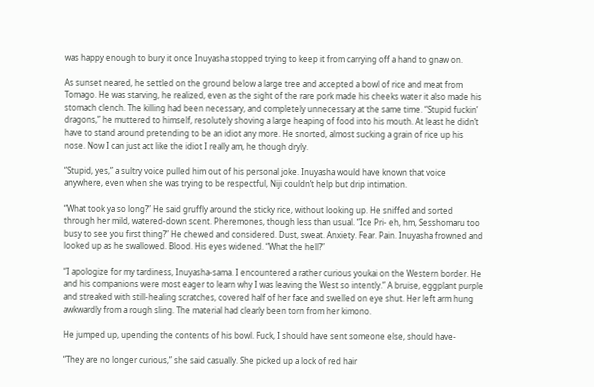was happy enough to bury it once Inuyasha stopped trying to keep it from carrying off a hand to gnaw on.

As sunset neared, he settled on the ground below a large tree and accepted a bowl of rice and meat from Tomago. He was starving, he realized, even as the sight of the rare pork made his cheeks water it also made his stomach clench. The killing had been necessary, and completely unnecessary at the same time. “Stupid fuckin’ dragons,” he muttered to himself, resolutely shoving a large heaping of food into his mouth. At least he didn’t have to stand around pretending to be an idiot any more. He snorted, almost sucking a grain of rice up his nose. Now I can just act like the idiot I really am, he though dryly.

“Stupid, yes,” a sultry voice pulled him out of his personal joke. Inuyasha would have known that voice anywhere, even when she was trying to be respectful, Niji couldn’t help but drip intimation.

“What took ya so long?” He said gruffly around the sticky rice, without looking up. He sniffed and sorted through her mild, watered-down scent. Pheremones, though less than usual. “Ice Pri- eh, hm, Sesshomaru too busy to see you first thing?” He chewed and considered. Dust, sweat. Anxiety. Fear. Pain. Inuyasha frowned and looked up as he swallowed. Blood. His eyes widened. “What the hell?”

“I apologize for my tardiness, Inuyasha-sama. I encountered a rather curious youkai on the Western border. He and his companions were most eager to learn why I was leaving the West so intently.” A bruise, eggplant purple and streaked with still-healing scratches, covered half of her face and swelled on eye shut. Her left arm hung awkwardly from a rough sling. The material had clearly been torn from her kimono.

He jumped up, upending the contents of his bowl. Fuck, I should have sent someone else, should have-

“They are no longer curious,” she said casually. She picked up a lock of red hair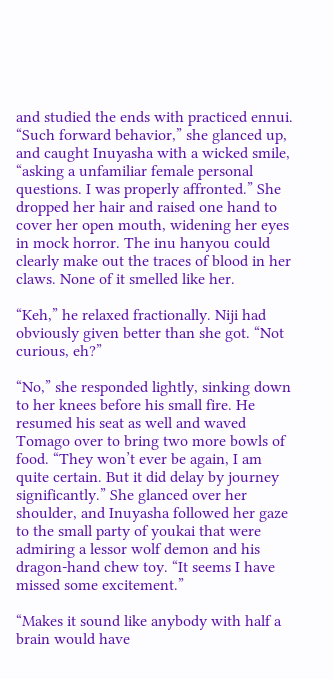and studied the ends with practiced ennui. “Such forward behavior,” she glanced up, and caught Inuyasha with a wicked smile, “asking a unfamiliar female personal questions. I was properly affronted.” She dropped her hair and raised one hand to cover her open mouth, widening her eyes in mock horror. The inu hanyou could clearly make out the traces of blood in her claws. None of it smelled like her.

“Keh,” he relaxed fractionally. Niji had obviously given better than she got. “Not curious, eh?”

“No,” she responded lightly, sinking down to her knees before his small fire. He resumed his seat as well and waved Tomago over to bring two more bowls of food. “They won’t ever be again, I am quite certain. But it did delay by journey significantly.” She glanced over her shoulder, and Inuyasha followed her gaze to the small party of youkai that were admiring a lessor wolf demon and his dragon-hand chew toy. “It seems I have missed some excitement.”

“Makes it sound like anybody with half a brain would have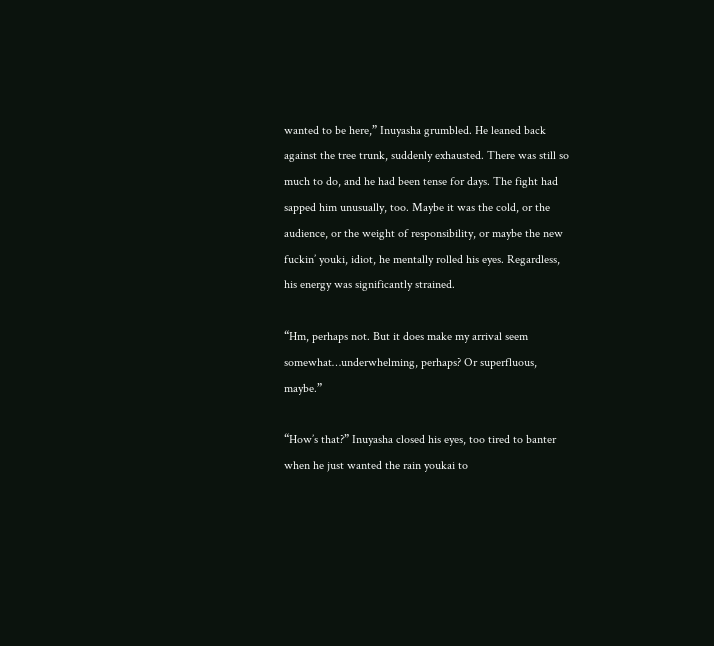wanted to be here,” Inuyasha grumbled. He leaned back against the tree trunk, suddenly exhausted. There was still so much to do, and he had been tense for days. The fight had sapped him unusually, too. Maybe it was the cold, or the audience, or the weight of responsibility, or maybe the new fuckin’ youki, idiot, he mentally rolled his eyes. Regardless, his energy was significantly strained.

“Hm, perhaps not. But it does make my arrival seem somewhat…underwhelming, perhaps? Or superfluous, maybe.”

“How’s that?” Inuyasha closed his eyes, too tired to banter when he just wanted the rain youkai to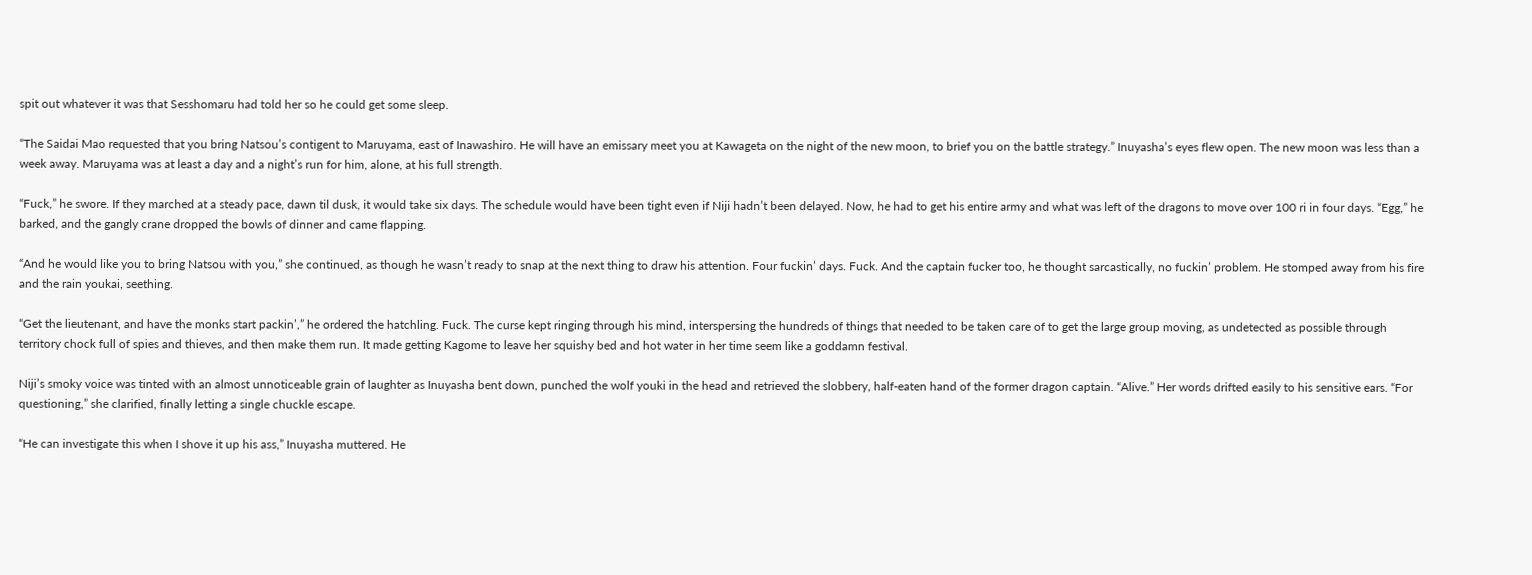spit out whatever it was that Sesshomaru had told her so he could get some sleep.

“The Saidai Mao requested that you bring Natsou’s contigent to Maruyama, east of Inawashiro. He will have an emissary meet you at Kawageta on the night of the new moon, to brief you on the battle strategy.” Inuyasha’s eyes flew open. The new moon was less than a week away. Maruyama was at least a day and a night’s run for him, alone, at his full strength.

“Fuck,” he swore. If they marched at a steady pace, dawn til dusk, it would take six days. The schedule would have been tight even if Niji hadn’t been delayed. Now, he had to get his entire army and what was left of the dragons to move over 100 ri in four days. “Egg,” he barked, and the gangly crane dropped the bowls of dinner and came flapping.

“And he would like you to bring Natsou with you,” she continued, as though he wasn’t ready to snap at the next thing to draw his attention. Four fuckin’ days. Fuck. And the captain fucker too, he thought sarcastically, no fuckin’ problem. He stomped away from his fire and the rain youkai, seething.

“Get the lieutenant, and have the monks start packin’,” he ordered the hatchling. Fuck. The curse kept ringing through his mind, interspersing the hundreds of things that needed to be taken care of to get the large group moving, as undetected as possible through territory chock full of spies and thieves, and then make them run. It made getting Kagome to leave her squishy bed and hot water in her time seem like a goddamn festival.

Niji’s smoky voice was tinted with an almost unnoticeable grain of laughter as Inuyasha bent down, punched the wolf youki in the head and retrieved the slobbery, half-eaten hand of the former dragon captain. “Alive.” Her words drifted easily to his sensitive ears. “For questioning,” she clarified, finally letting a single chuckle escape.

“He can investigate this when I shove it up his ass,” Inuyasha muttered. He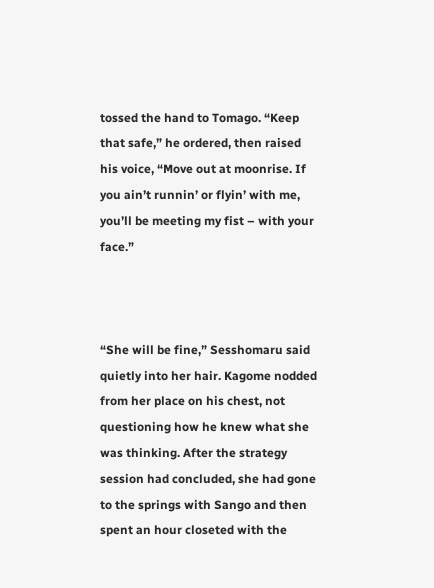tossed the hand to Tomago. “Keep that safe,” he ordered, then raised his voice, “Move out at moonrise. If you ain’t runnin’ or flyin’ with me, you’ll be meeting my fist – with your face.”



“She will be fine,” Sesshomaru said quietly into her hair. Kagome nodded from her place on his chest, not questioning how he knew what she was thinking. After the strategy session had concluded, she had gone to the springs with Sango and then spent an hour closeted with the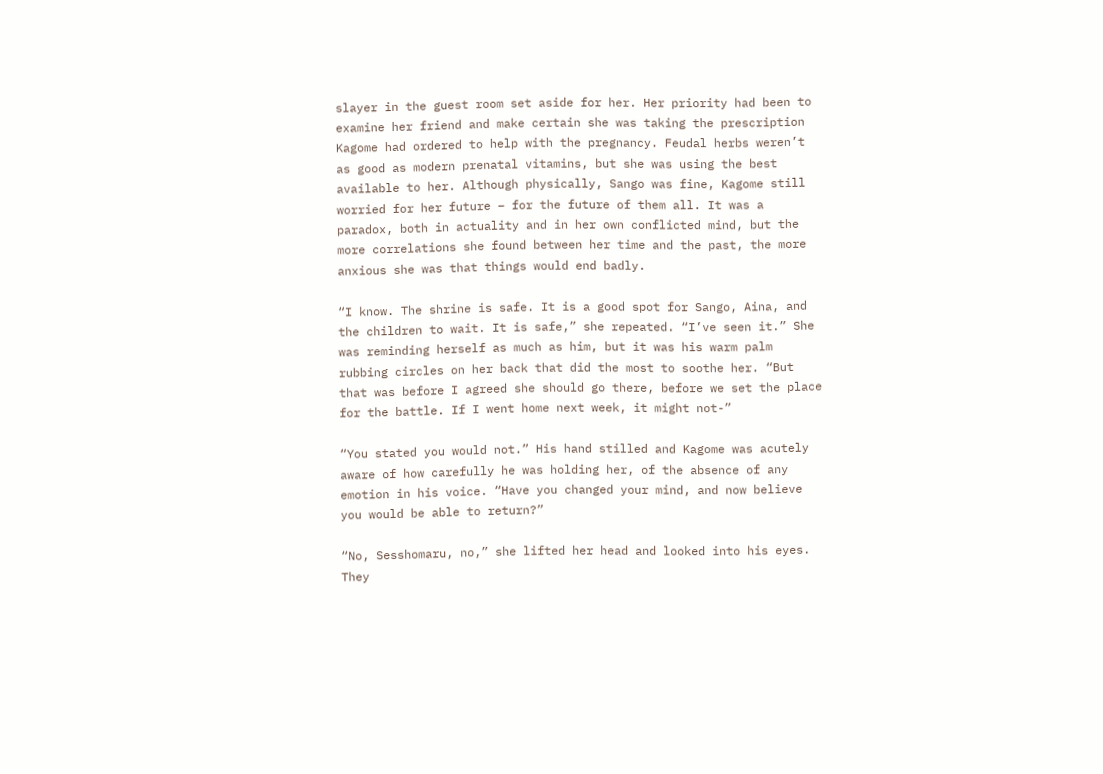slayer in the guest room set aside for her. Her priority had been to examine her friend and make certain she was taking the prescription Kagome had ordered to help with the pregnancy. Feudal herbs weren’t as good as modern prenatal vitamins, but she was using the best available to her. Although physically, Sango was fine, Kagome still worried for her future – for the future of them all. It was a paradox, both in actuality and in her own conflicted mind, but the more correlations she found between her time and the past, the more anxious she was that things would end badly.

“I know. The shrine is safe. It is a good spot for Sango, Aina, and the children to wait. It is safe,” she repeated. “I’ve seen it.” She was reminding herself as much as him, but it was his warm palm rubbing circles on her back that did the most to soothe her. “But that was before I agreed she should go there, before we set the place for the battle. If I went home next week, it might not-”

“You stated you would not.” His hand stilled and Kagome was acutely aware of how carefully he was holding her, of the absence of any emotion in his voice. “Have you changed your mind, and now believe you would be able to return?”

“No, Sesshomaru, no,” she lifted her head and looked into his eyes. They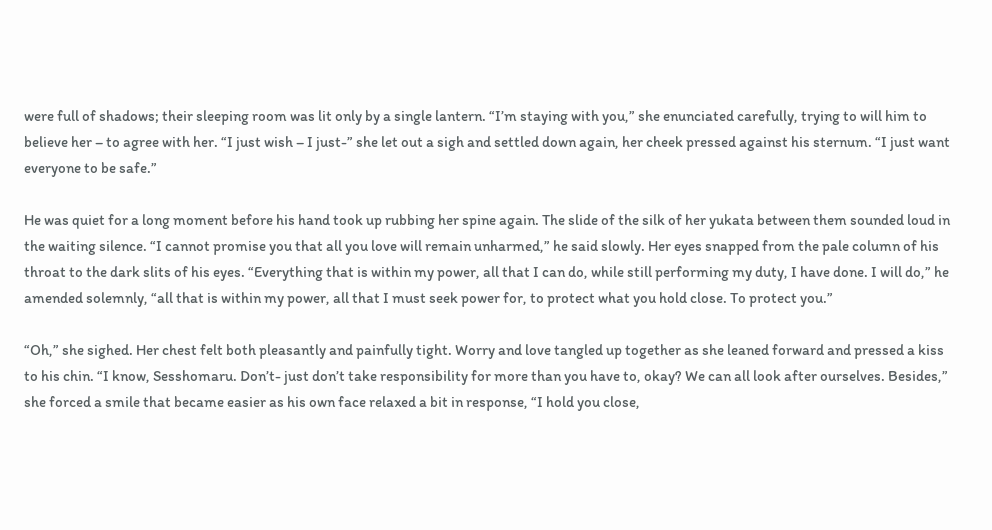were full of shadows; their sleeping room was lit only by a single lantern. “I’m staying with you,” she enunciated carefully, trying to will him to believe her – to agree with her. “I just wish – I just-” she let out a sigh and settled down again, her cheek pressed against his sternum. “I just want everyone to be safe.”

He was quiet for a long moment before his hand took up rubbing her spine again. The slide of the silk of her yukata between them sounded loud in the waiting silence. “I cannot promise you that all you love will remain unharmed,” he said slowly. Her eyes snapped from the pale column of his throat to the dark slits of his eyes. “Everything that is within my power, all that I can do, while still performing my duty, I have done. I will do,” he amended solemnly, “all that is within my power, all that I must seek power for, to protect what you hold close. To protect you.”

“Oh,” she sighed. Her chest felt both pleasantly and painfully tight. Worry and love tangled up together as she leaned forward and pressed a kiss to his chin. “I know, Sesshomaru. Don’t- just don’t take responsibility for more than you have to, okay? We can all look after ourselves. Besides,” she forced a smile that became easier as his own face relaxed a bit in response, “I hold you close,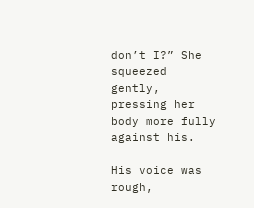don’t I?” She squeezed gently, pressing her body more fully against his.

His voice was rough,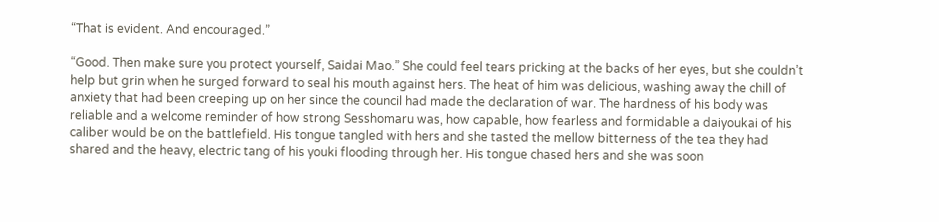“That is evident. And encouraged.”

“Good. Then make sure you protect yourself, Saidai Mao.” She could feel tears pricking at the backs of her eyes, but she couldn’t help but grin when he surged forward to seal his mouth against hers. The heat of him was delicious, washing away the chill of anxiety that had been creeping up on her since the council had made the declaration of war. The hardness of his body was reliable and a welcome reminder of how strong Sesshomaru was, how capable, how fearless and formidable a daiyoukai of his caliber would be on the battlefield. His tongue tangled with hers and she tasted the mellow bitterness of the tea they had shared and the heavy, electric tang of his youki flooding through her. His tongue chased hers and she was soon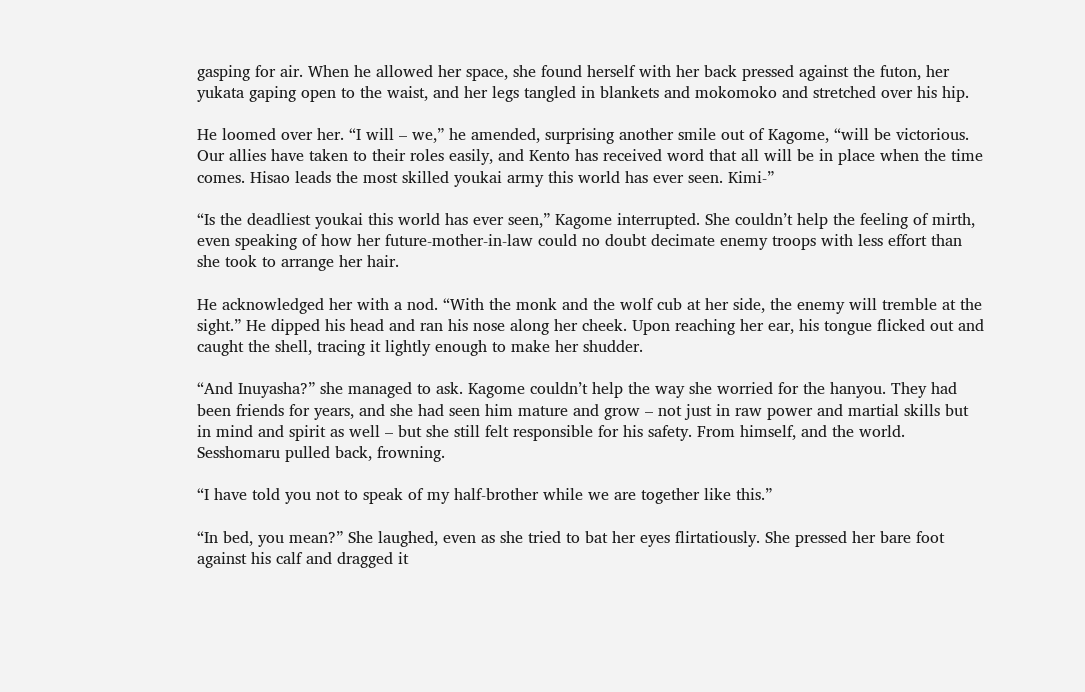gasping for air. When he allowed her space, she found herself with her back pressed against the futon, her yukata gaping open to the waist, and her legs tangled in blankets and mokomoko and stretched over his hip.

He loomed over her. “I will – we,” he amended, surprising another smile out of Kagome, “will be victorious. Our allies have taken to their roles easily, and Kento has received word that all will be in place when the time comes. Hisao leads the most skilled youkai army this world has ever seen. Kimi-”

“Is the deadliest youkai this world has ever seen,” Kagome interrupted. She couldn’t help the feeling of mirth, even speaking of how her future-mother-in-law could no doubt decimate enemy troops with less effort than she took to arrange her hair.

He acknowledged her with a nod. “With the monk and the wolf cub at her side, the enemy will tremble at the sight.” He dipped his head and ran his nose along her cheek. Upon reaching her ear, his tongue flicked out and caught the shell, tracing it lightly enough to make her shudder.

“And Inuyasha?” she managed to ask. Kagome couldn’t help the way she worried for the hanyou. They had been friends for years, and she had seen him mature and grow – not just in raw power and martial skills but in mind and spirit as well – but she still felt responsible for his safety. From himself, and the world. Sesshomaru pulled back, frowning.

“I have told you not to speak of my half-brother while we are together like this.”

“In bed, you mean?” She laughed, even as she tried to bat her eyes flirtatiously. She pressed her bare foot against his calf and dragged it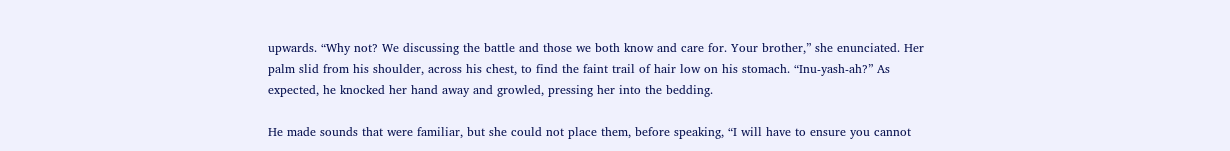upwards. “Why not? We discussing the battle and those we both know and care for. Your brother,” she enunciated. Her palm slid from his shoulder, across his chest, to find the faint trail of hair low on his stomach. “Inu-yash-ah?” As expected, he knocked her hand away and growled, pressing her into the bedding.

He made sounds that were familiar, but she could not place them, before speaking, “I will have to ensure you cannot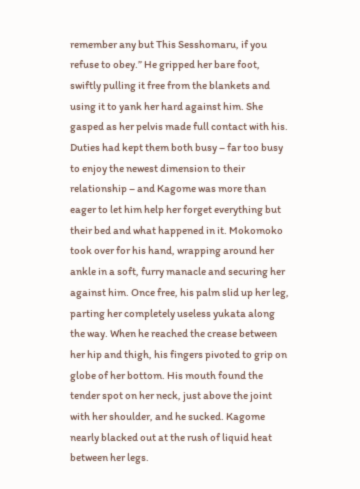remember any but This Sesshomaru, if you refuse to obey.” He gripped her bare foot, swiftly pulling it free from the blankets and using it to yank her hard against him. She gasped as her pelvis made full contact with his. Duties had kept them both busy – far too busy to enjoy the newest dimension to their relationship – and Kagome was more than eager to let him help her forget everything but their bed and what happened in it. Mokomoko took over for his hand, wrapping around her ankle in a soft, furry manacle and securing her against him. Once free, his palm slid up her leg, parting her completely useless yukata along the way. When he reached the crease between her hip and thigh, his fingers pivoted to grip on globe of her bottom. His mouth found the tender spot on her neck, just above the joint with her shoulder, and he sucked. Kagome nearly blacked out at the rush of liquid heat between her legs.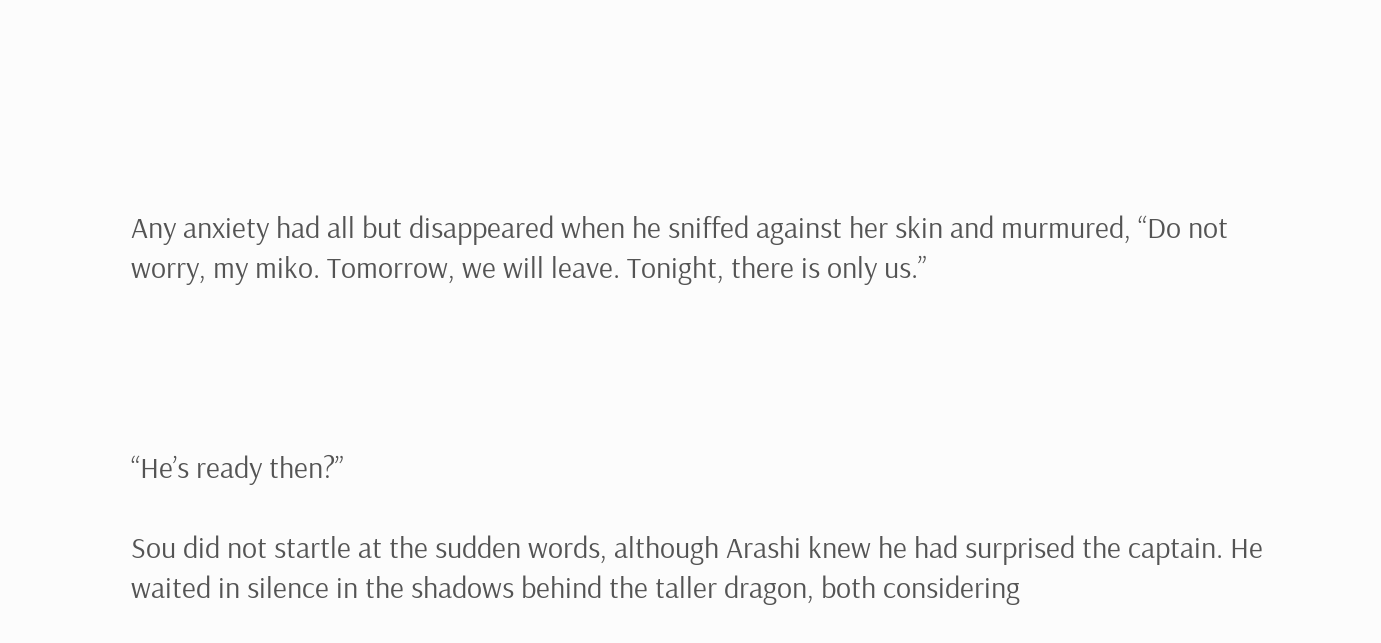Any anxiety had all but disappeared when he sniffed against her skin and murmured, “Do not worry, my miko. Tomorrow, we will leave. Tonight, there is only us.”




“He’s ready then?”

Sou did not startle at the sudden words, although Arashi knew he had surprised the captain. He waited in silence in the shadows behind the taller dragon, both considering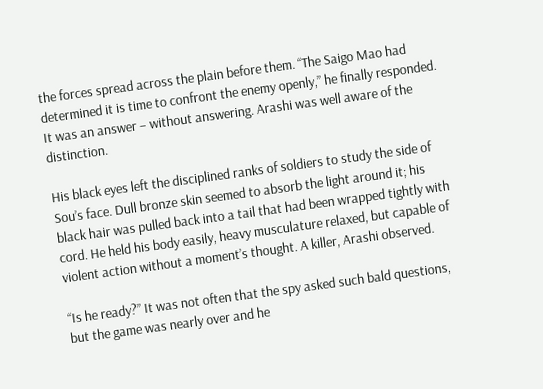the forces spread across the plain before them. “The Saigo Mao had determined it is time to confront the enemy openly,” he finally responded. It was an answer – without answering. Arashi was well aware of the distinction.

His black eyes left the disciplined ranks of soldiers to study the side of Sou’s face. Dull bronze skin seemed to absorb the light around it; his black hair was pulled back into a tail that had been wrapped tightly with cord. He held his body easily, heavy musculature relaxed, but capable of violent action without a moment’s thought. A killer, Arashi observed.

“Is he ready?” It was not often that the spy asked such bald questions, but the game was nearly over and he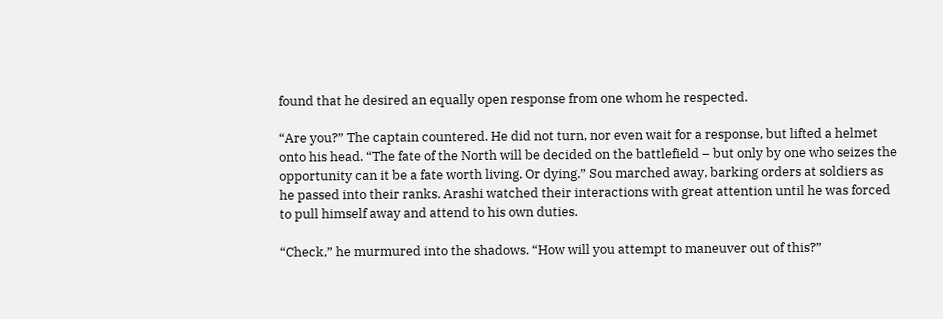found that he desired an equally open response from one whom he respected.

“Are you?” The captain countered. He did not turn, nor even wait for a response, but lifted a helmet onto his head. “The fate of the North will be decided on the battlefield – but only by one who seizes the opportunity can it be a fate worth living. Or dying.” Sou marched away, barking orders at soldiers as he passed into their ranks. Arashi watched their interactions with great attention until he was forced to pull himself away and attend to his own duties.

“Check,” he murmured into the shadows. “How will you attempt to maneuver out of this?”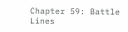Chapter 59: Battle Lines